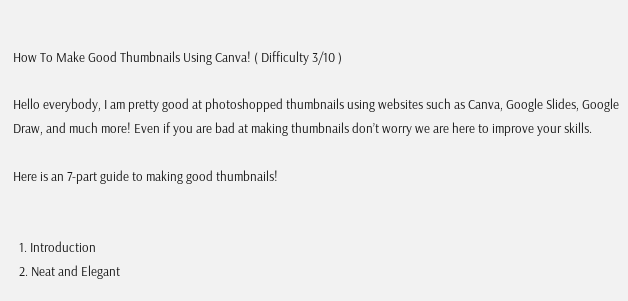How To Make Good Thumbnails Using Canva! ( Difficulty 3/10 )

Hello everybody, I am pretty good at photoshopped thumbnails using websites such as Canva, Google Slides, Google Draw, and much more! Even if you are bad at making thumbnails don’t worry we are here to improve your skills.

Here is an 7-part guide to making good thumbnails!


  1. Introduction
  2. Neat and Elegant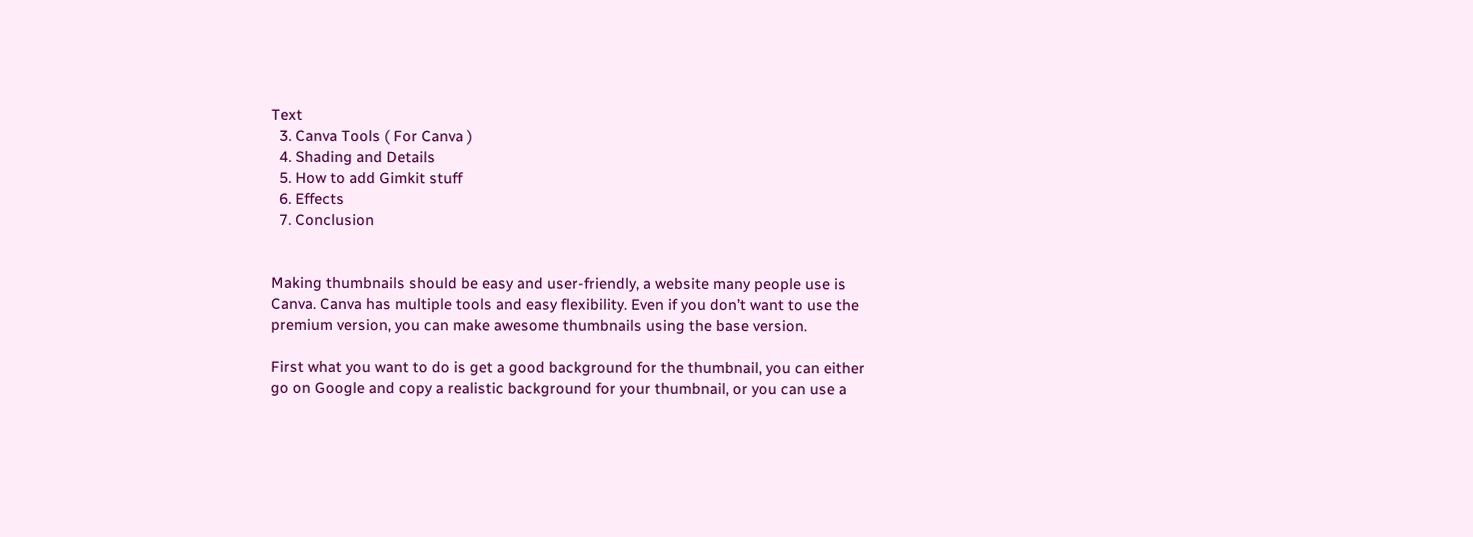Text
  3. Canva Tools ( For Canva )
  4. Shading and Details
  5. How to add Gimkit stuff
  6. Effects
  7. Conclusion


Making thumbnails should be easy and user-friendly, a website many people use is Canva. Canva has multiple tools and easy flexibility. Even if you don’t want to use the premium version, you can make awesome thumbnails using the base version.

First what you want to do is get a good background for the thumbnail, you can either go on Google and copy a realistic background for your thumbnail, or you can use a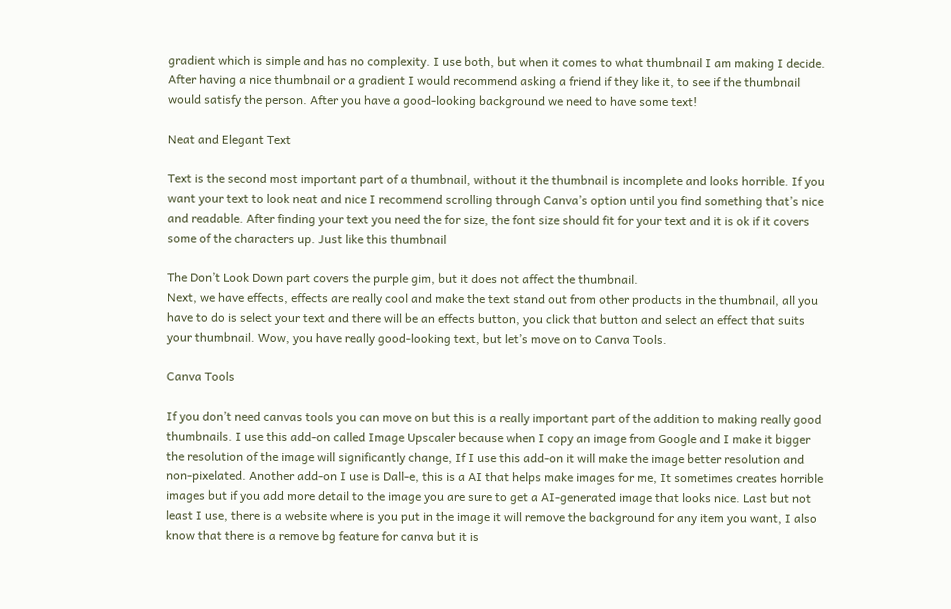gradient which is simple and has no complexity. I use both, but when it comes to what thumbnail I am making I decide. After having a nice thumbnail or a gradient I would recommend asking a friend if they like it, to see if the thumbnail would satisfy the person. After you have a good-looking background we need to have some text!

Neat and Elegant Text

Text is the second most important part of a thumbnail, without it the thumbnail is incomplete and looks horrible. If you want your text to look neat and nice I recommend scrolling through Canva’s option until you find something that’s nice and readable. After finding your text you need the for size, the font size should fit for your text and it is ok if it covers some of the characters up. Just like this thumbnail

The Don’t Look Down part covers the purple gim, but it does not affect the thumbnail.
Next, we have effects, effects are really cool and make the text stand out from other products in the thumbnail, all you have to do is select your text and there will be an effects button, you click that button and select an effect that suits your thumbnail. Wow, you have really good-looking text, but let’s move on to Canva Tools.

Canva Tools

If you don’t need canvas tools you can move on but this is a really important part of the addition to making really good thumbnails. I use this add-on called Image Upscaler because when I copy an image from Google and I make it bigger the resolution of the image will significantly change, If I use this add-on it will make the image better resolution and non-pixelated. Another add-on I use is Dall-e, this is a AI that helps make images for me, It sometimes creates horrible images but if you add more detail to the image you are sure to get a AI-generated image that looks nice. Last but not least I use, there is a website where is you put in the image it will remove the background for any item you want, I also know that there is a remove bg feature for canva but it is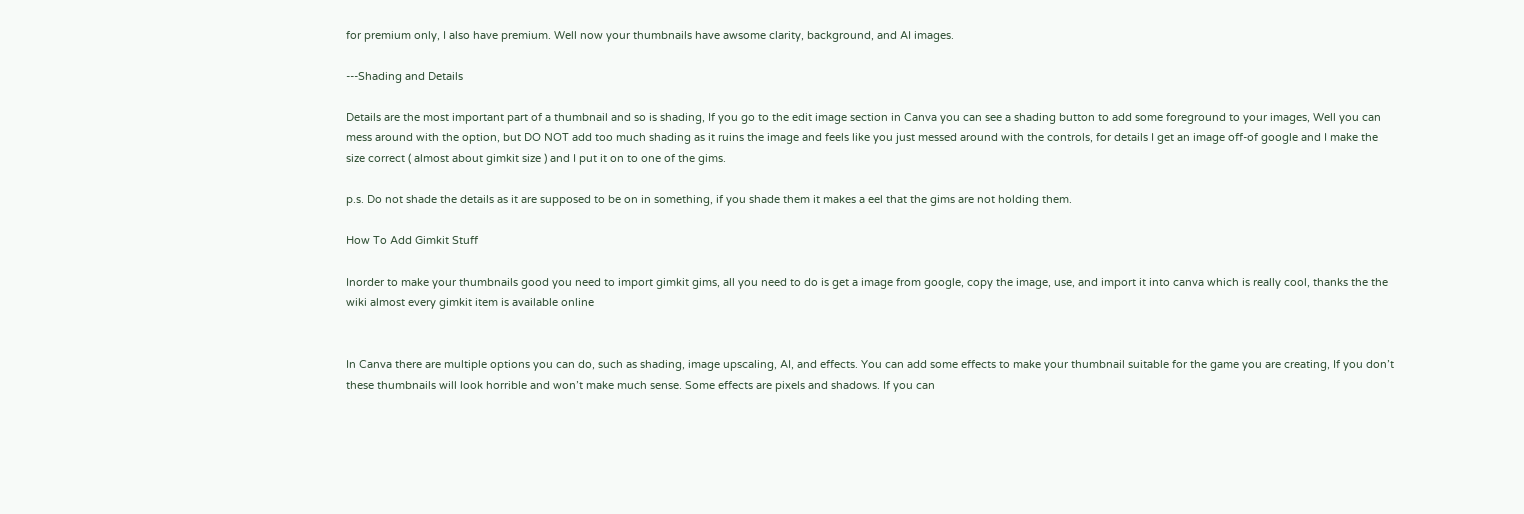for premium only, I also have premium. Well now your thumbnails have awsome clarity, background, and AI images.

---Shading and Details

Details are the most important part of a thumbnail and so is shading, If you go to the edit image section in Canva you can see a shading button to add some foreground to your images, Well you can mess around with the option, but DO NOT add too much shading as it ruins the image and feels like you just messed around with the controls, for details I get an image off-of google and I make the size correct ( almost about gimkit size ) and I put it on to one of the gims.

p.s. Do not shade the details as it are supposed to be on in something, if you shade them it makes a eel that the gims are not holding them.

How To Add Gimkit Stuff

Inorder to make your thumbnails good you need to import gimkit gims, all you need to do is get a image from google, copy the image, use, and import it into canva which is really cool, thanks the the wiki almost every gimkit item is available online


In Canva there are multiple options you can do, such as shading, image upscaling, AI, and effects. You can add some effects to make your thumbnail suitable for the game you are creating, If you don’t these thumbnails will look horrible and won’t make much sense. Some effects are pixels and shadows. If you can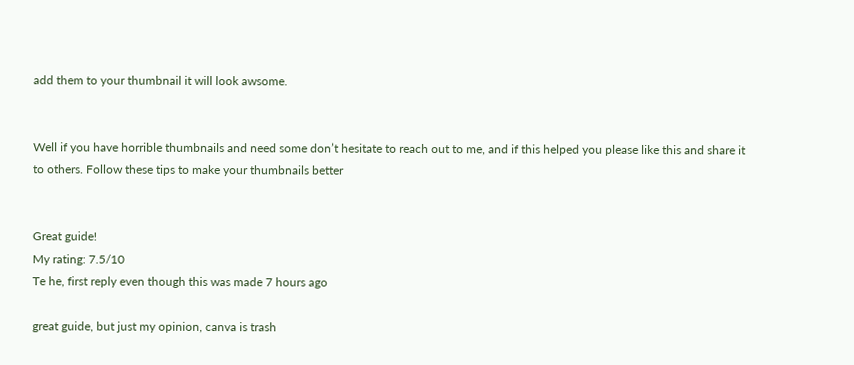add them to your thumbnail it will look awsome.


Well if you have horrible thumbnails and need some don’t hesitate to reach out to me, and if this helped you please like this and share it to others. Follow these tips to make your thumbnails better


Great guide!
My rating: 7.5/10
Te he, first reply even though this was made 7 hours ago

great guide, but just my opinion, canva is trash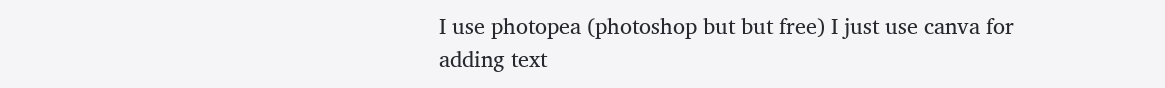I use photopea (photoshop but but free) I just use canva for adding text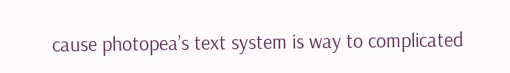cause photopea’s text system is way to complicated